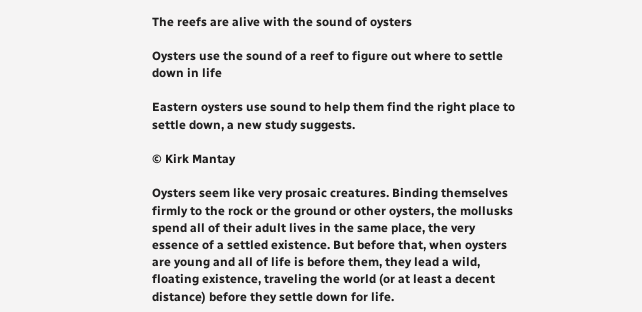The reefs are alive with the sound of oysters

Oysters use the sound of a reef to figure out where to settle down in life

Eastern oysters use sound to help them find the right place to settle down, a new study suggests.

© Kirk Mantay

Oysters seem like very prosaic creatures. Binding themselves firmly to the rock or the ground or other oysters, the mollusks spend all of their adult lives in the same place, the very essence of a settled existence. But before that, when oysters are young and all of life is before them, they lead a wild, floating existence, traveling the world (or at least a decent distance) before they settle down for life.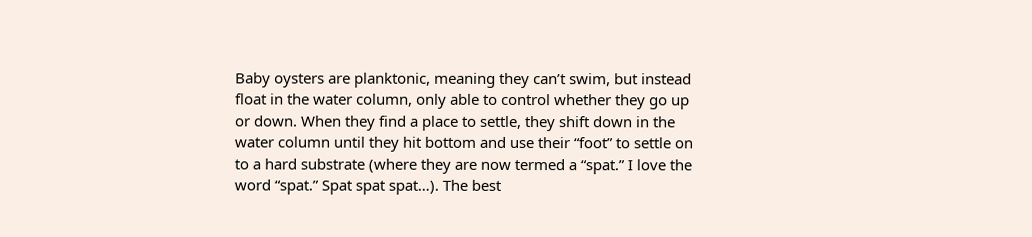Baby oysters are planktonic, meaning they can’t swim, but instead float in the water column, only able to control whether they go up or down. When they find a place to settle, they shift down in the water column until they hit bottom and use their “foot” to settle on to a hard substrate (where they are now termed a “spat.” I love the word “spat.” Spat spat spat…). The best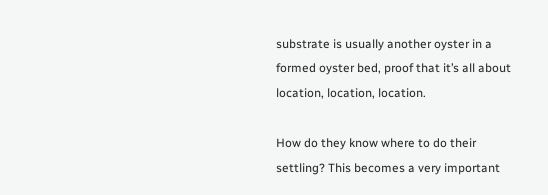substrate is usually another oyster in a formed oyster bed, proof that it’s all about location, location, location.

How do they know where to do their settling? This becomes a very important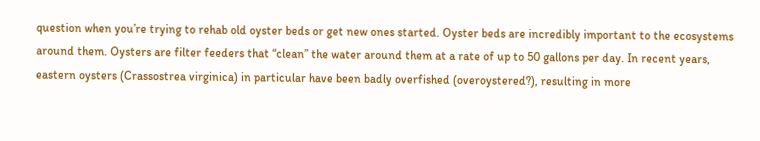question when you’re trying to rehab old oyster beds or get new ones started. Oyster beds are incredibly important to the ecosystems around them. Oysters are filter feeders that “clean” the water around them at a rate of up to 50 gallons per day. In recent years, eastern oysters (Crassostrea virginica) in particular have been badly overfished (overoystered?), resulting in more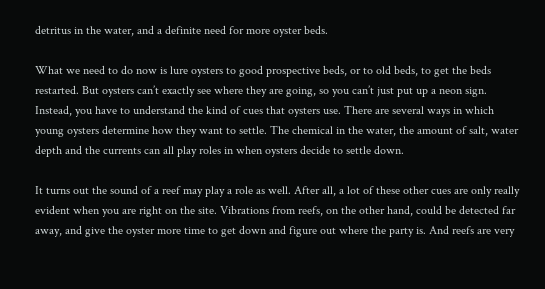detritus in the water, and a definite need for more oyster beds.

What we need to do now is lure oysters to good prospective beds, or to old beds, to get the beds restarted. But oysters can’t exactly see where they are going, so you can’t just put up a neon sign. Instead, you have to understand the kind of cues that oysters use. There are several ways in which young oysters determine how they want to settle. The chemical in the water, the amount of salt, water depth and the currents can all play roles in when oysters decide to settle down.

It turns out the sound of a reef may play a role as well. After all, a lot of these other cues are only really evident when you are right on the site. Vibrations from reefs, on the other hand, could be detected far away, and give the oyster more time to get down and figure out where the party is. And reefs are very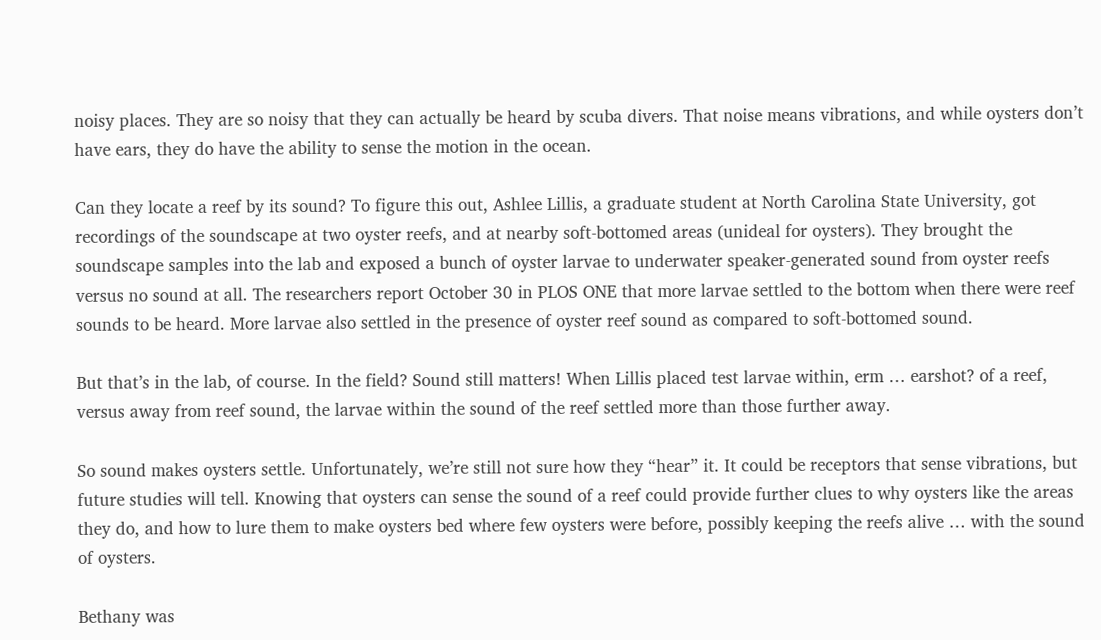noisy places. They are so noisy that they can actually be heard by scuba divers. That noise means vibrations, and while oysters don’t have ears, they do have the ability to sense the motion in the ocean.

Can they locate a reef by its sound? To figure this out, Ashlee Lillis, a graduate student at North Carolina State University, got recordings of the soundscape at two oyster reefs, and at nearby soft-bottomed areas (unideal for oysters). They brought the soundscape samples into the lab and exposed a bunch of oyster larvae to underwater speaker-generated sound from oyster reefs versus no sound at all. The researchers report October 30 in PLOS ONE that more larvae settled to the bottom when there were reef sounds to be heard. More larvae also settled in the presence of oyster reef sound as compared to soft-bottomed sound.

But that’s in the lab, of course. In the field? Sound still matters! When Lillis placed test larvae within, erm … earshot? of a reef, versus away from reef sound, the larvae within the sound of the reef settled more than those further away.

So sound makes oysters settle. Unfortunately, we’re still not sure how they “hear” it. It could be receptors that sense vibrations, but future studies will tell. Knowing that oysters can sense the sound of a reef could provide further clues to why oysters like the areas they do, and how to lure them to make oysters bed where few oysters were before, possibly keeping the reefs alive … with the sound of oysters.

Bethany was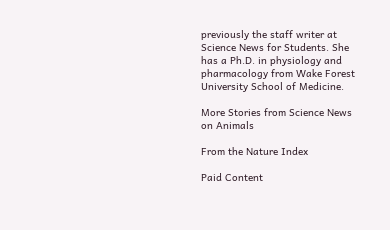previously the staff writer at Science News for Students. She has a Ph.D. in physiology and pharmacology from Wake Forest University School of Medicine.

More Stories from Science News on Animals

From the Nature Index

Paid Content